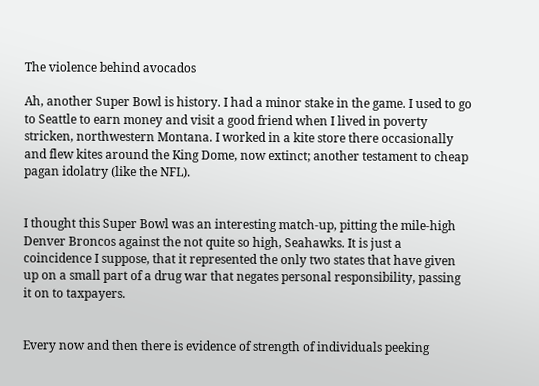The violence behind avocados

Ah, another Super Bowl is history. I had a minor stake in the game. I used to go to Seattle to earn money and visit a good friend when I lived in poverty stricken, northwestern Montana. I worked in a kite store there occasionally and flew kites around the King Dome, now extinct; another testament to cheap pagan idolatry (like the NFL).


I thought this Super Bowl was an interesting match-up, pitting the mile-high Denver Broncos against the not quite so high, Seahawks. It is just a coincidence I suppose, that it represented the only two states that have given up on a small part of a drug war that negates personal responsibility, passing it on to taxpayers.


Every now and then there is evidence of strength of individuals peeking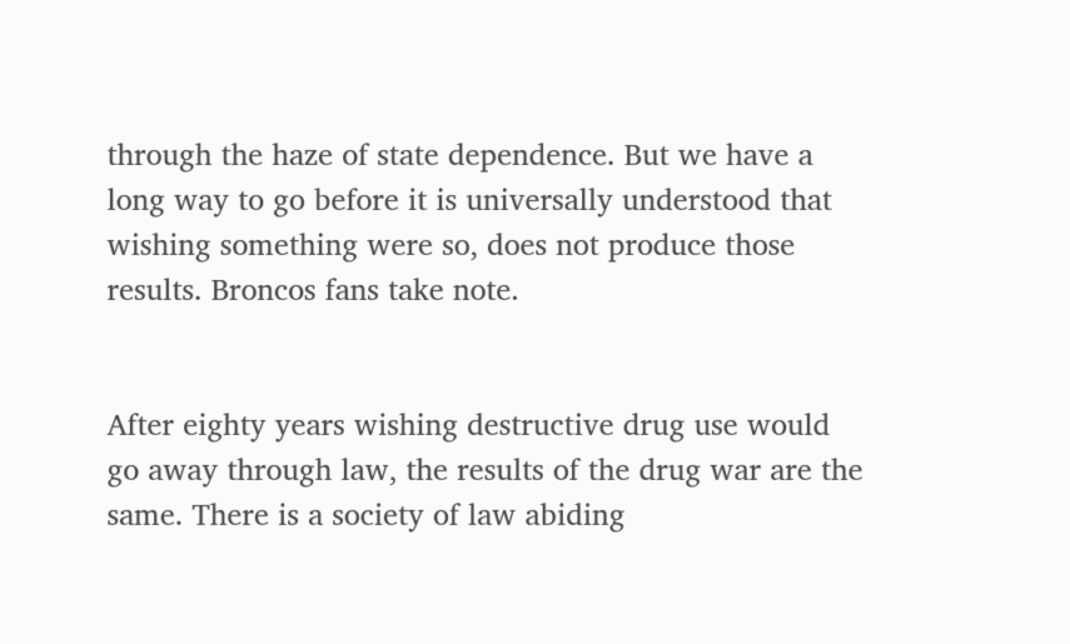through the haze of state dependence. But we have a long way to go before it is universally understood that wishing something were so, does not produce those results. Broncos fans take note.


After eighty years wishing destructive drug use would go away through law, the results of the drug war are the same. There is a society of law abiding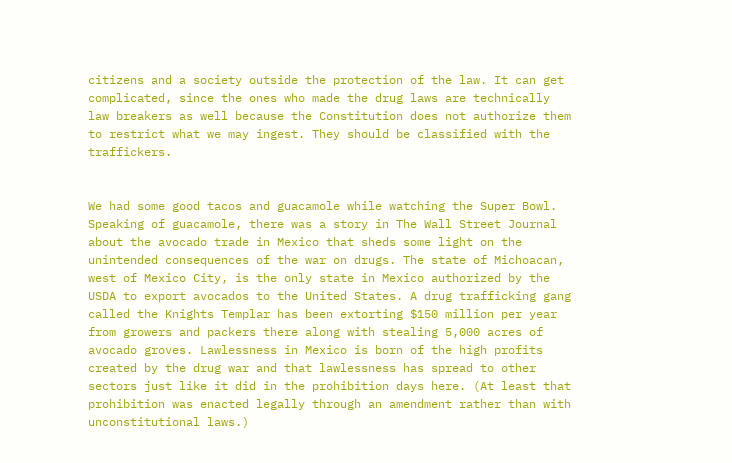citizens and a society outside the protection of the law. It can get complicated, since the ones who made the drug laws are technically law breakers as well because the Constitution does not authorize them to restrict what we may ingest. They should be classified with the traffickers.


We had some good tacos and guacamole while watching the Super Bowl. Speaking of guacamole, there was a story in The Wall Street Journal about the avocado trade in Mexico that sheds some light on the unintended consequences of the war on drugs. The state of Michoacan, west of Mexico City, is the only state in Mexico authorized by the USDA to export avocados to the United States. A drug trafficking gang called the Knights Templar has been extorting $150 million per year from growers and packers there along with stealing 5,000 acres of avocado groves. Lawlessness in Mexico is born of the high profits created by the drug war and that lawlessness has spread to other sectors just like it did in the prohibition days here. (At least that prohibition was enacted legally through an amendment rather than with unconstitutional laws.)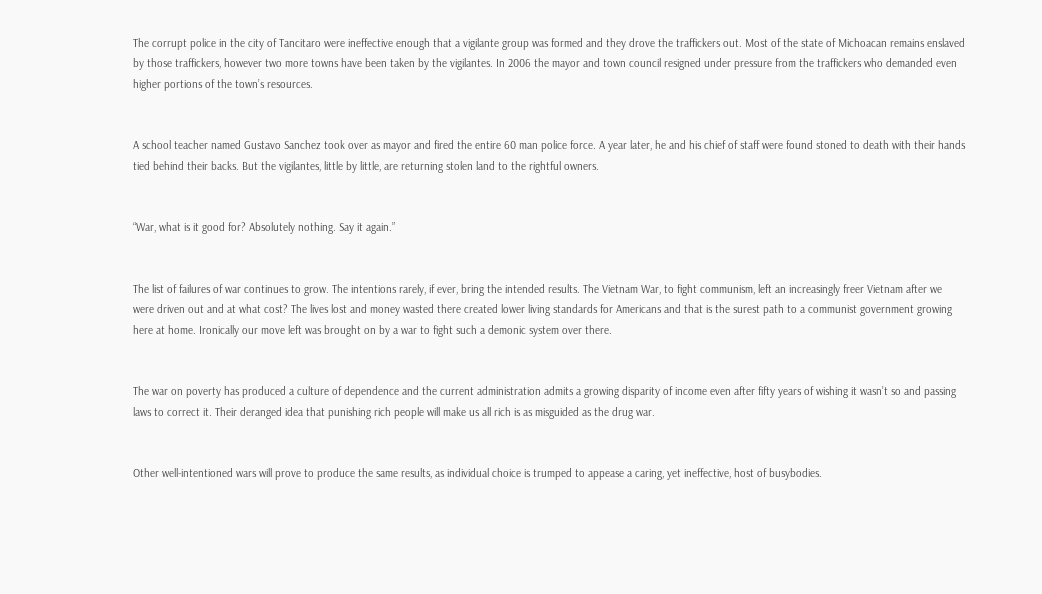The corrupt police in the city of Tancitaro were ineffective enough that a vigilante group was formed and they drove the traffickers out. Most of the state of Michoacan remains enslaved by those traffickers, however two more towns have been taken by the vigilantes. In 2006 the mayor and town council resigned under pressure from the traffickers who demanded even higher portions of the town’s resources.


A school teacher named Gustavo Sanchez took over as mayor and fired the entire 60 man police force. A year later, he and his chief of staff were found stoned to death with their hands tied behind their backs. But the vigilantes, little by little, are returning stolen land to the rightful owners.


“War, what is it good for? Absolutely nothing. Say it again.”


The list of failures of war continues to grow. The intentions rarely, if ever, bring the intended results. The Vietnam War, to fight communism, left an increasingly freer Vietnam after we were driven out and at what cost? The lives lost and money wasted there created lower living standards for Americans and that is the surest path to a communist government growing here at home. Ironically our move left was brought on by a war to fight such a demonic system over there.


The war on poverty has produced a culture of dependence and the current administration admits a growing disparity of income even after fifty years of wishing it wasn’t so and passing laws to correct it. Their deranged idea that punishing rich people will make us all rich is as misguided as the drug war.


Other well-intentioned wars will prove to produce the same results, as individual choice is trumped to appease a caring, yet ineffective, host of busybodies.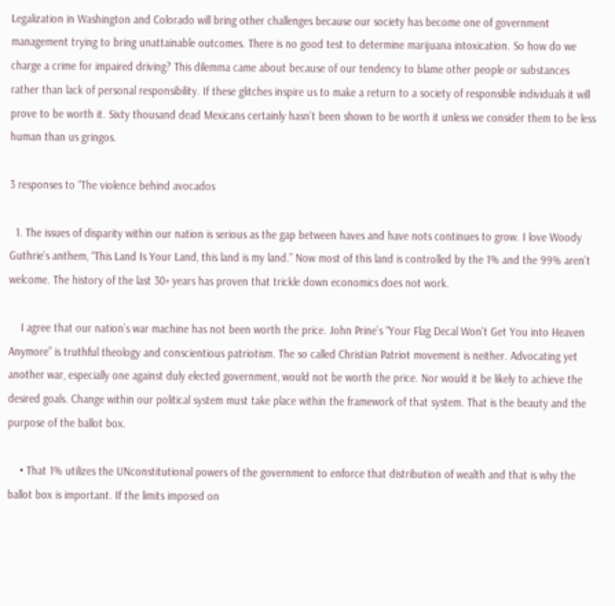Legalization in Washington and Colorado will bring other challenges because our society has become one of government management trying to bring unattainable outcomes. There is no good test to determine marijuana intoxication. So how do we charge a crime for impaired driving? This dilemma came about because of our tendency to blame other people or substances rather than lack of personal responsibility. If these glitches inspire us to make a return to a society of responsible individuals it will prove to be worth it. Sixty thousand dead Mexicans certainly hasn’t been shown to be worth it unless we consider them to be less human than us gringos.

3 responses to “The violence behind avocados

  1. The issues of disparity within our nation is serious as the gap between haves and have nots continues to grow. I love Woody Guthrie’s anthem, “This Land Is Your Land, this land is my land.” Now most of this land is controlled by the 1% and the 99% aren’t welcome. The history of the last 30+ years has proven that trickle down economics does not work.

    I agree that our nation’s war machine has not been worth the price. John Prine’s “Your Flag Decal Won’t Get You into Heaven Anymore” is truthful theology and conscientious patriotism. The so called Christian Patriot movement is neither. Advocating yet another war, especially one against duly elected government, would not be worth the price. Nor would it be likely to achieve the desired goals. Change within our political system must take place within the framework of that system. That is the beauty and the purpose of the ballot box.

    • That 1% utilizes the UNconstitutional powers of the government to enforce that distribution of wealth and that is why the ballot box is important. If the limits imposed on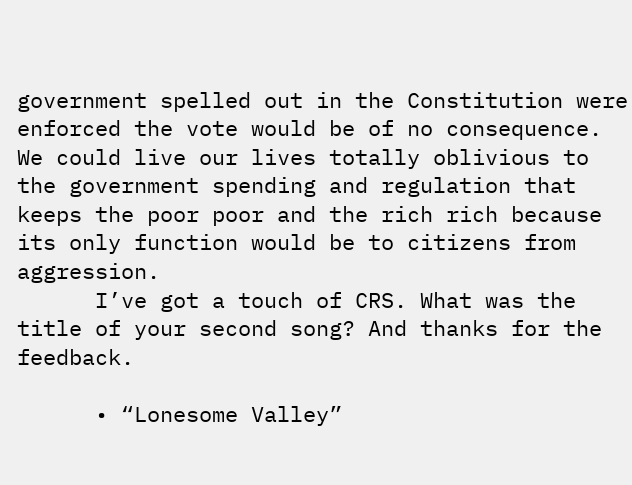government spelled out in the Constitution were enforced the vote would be of no consequence. We could live our lives totally oblivious to the government spending and regulation that keeps the poor poor and the rich rich because its only function would be to citizens from aggression.
      I’ve got a touch of CRS. What was the title of your second song? And thanks for the feedback.

      • “Lonesome Valley”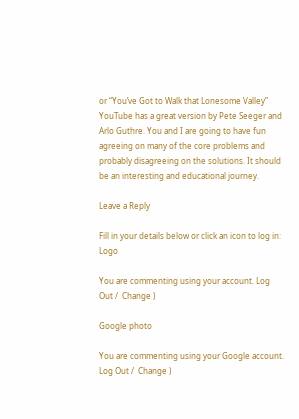or “You’ve Got to Walk that Lonesome Valley” YouTube has a great version by Pete Seeger and Arlo Guthre. You and I are going to have fun agreeing on many of the core problems and probably disagreeing on the solutions. It should be an interesting and educational journey.

Leave a Reply

Fill in your details below or click an icon to log in: Logo

You are commenting using your account. Log Out /  Change )

Google photo

You are commenting using your Google account. Log Out /  Change )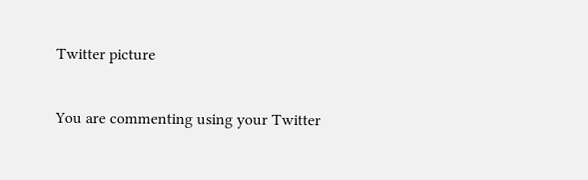Twitter picture

You are commenting using your Twitter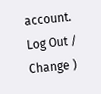account. Log Out /  Change )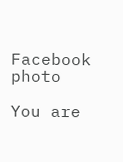Facebook photo

You are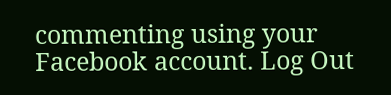commenting using your Facebook account. Log Out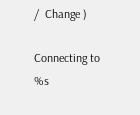/  Change )

Connecting to %s